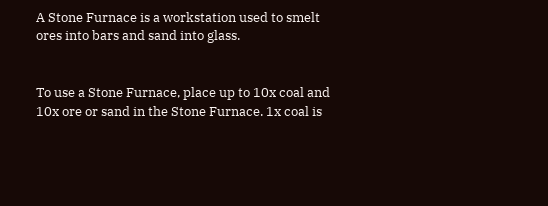A Stone Furnace is a workstation used to smelt ores into bars and sand into glass.


To use a Stone Furnace, place up to 10x coal and 10x ore or sand in the Stone Furnace. 1x coal is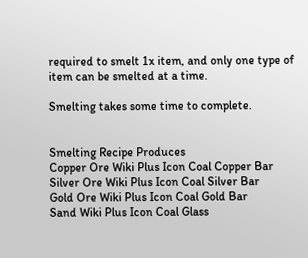required to smelt 1x item, and only one type of item can be smelted at a time.

Smelting takes some time to complete.


Smelting Recipe Produces
Copper Ore Wiki Plus Icon Coal Copper Bar
Silver Ore Wiki Plus Icon Coal Silver Bar
Gold Ore Wiki Plus Icon Coal Gold Bar
Sand Wiki Plus Icon Coal Glass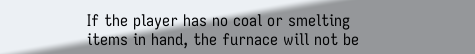If the player has no coal or smelting items in hand, the furnace will not be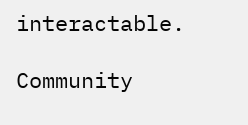interactable.

Community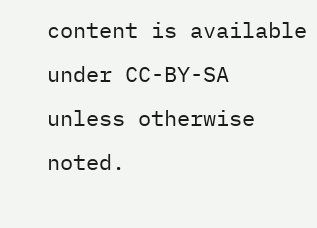content is available under CC-BY-SA unless otherwise noted.